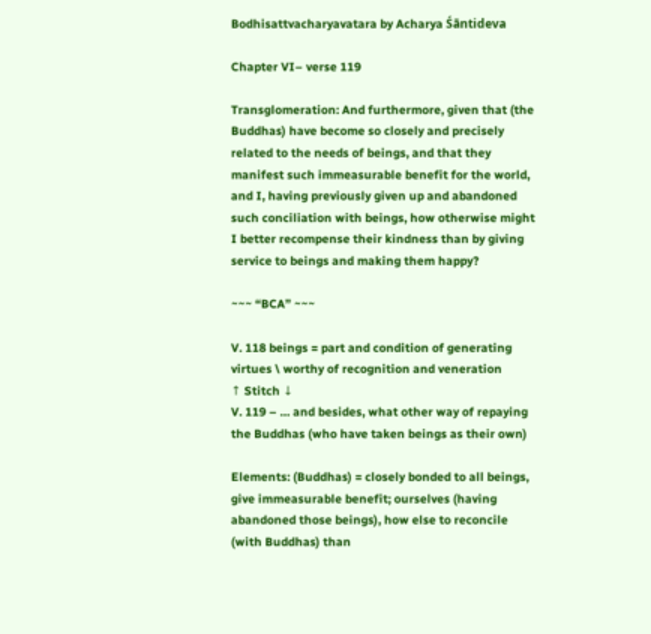Bodhisattvacharyavatara by Acharya Śāntideva

Chapter VI– verse 119

Transglomeration: And furthermore, given that (the Buddhas) have become so closely and precisely related to the needs of beings, and that they manifest such immeasurable benefit for the world, and I, having previously given up and abandoned such conciliation with beings, how otherwise might I better recompense their kindness than by giving service to beings and making them happy?

~~~ “BCA” ~~~

V. 118 beings = part and condition of generating virtues \ worthy of recognition and veneration
↑ Stitch ↓
V. 119 – … and besides, what other way of repaying the Buddhas (who have taken beings as their own)

Elements: (Buddhas) = closely bonded to all beings, give immeasurable benefit; ourselves (having abandoned those beings), how else to reconcile (with Buddhas) than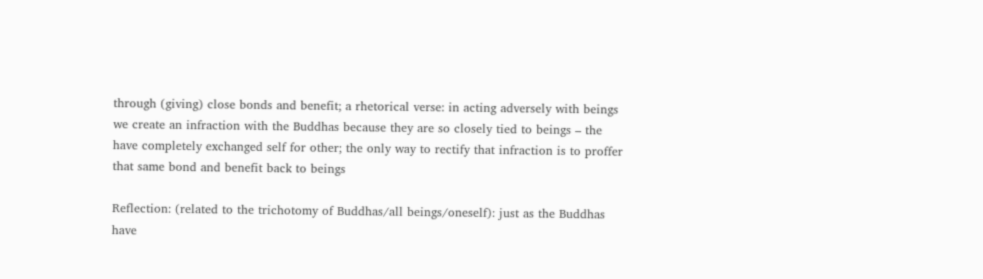through (giving) close bonds and benefit; a rhetorical verse: in acting adversely with beings we create an infraction with the Buddhas because they are so closely tied to beings – the have completely exchanged self for other; the only way to rectify that infraction is to proffer that same bond and benefit back to beings

Reflection: (related to the trichotomy of Buddhas/all beings/oneself): just as the Buddhas have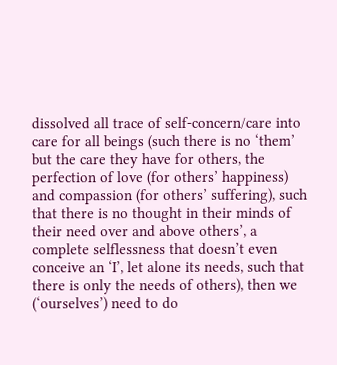dissolved all trace of self-concern/care into care for all beings (such there is no ‘them’ but the care they have for others, the perfection of love (for others’ happiness) and compassion (for others’ suffering), such that there is no thought in their minds of their need over and above others’, a complete selflessness that doesn’t even conceive an ‘I’, let alone its needs, such that there is only the needs of others), then we (‘ourselves’) need to do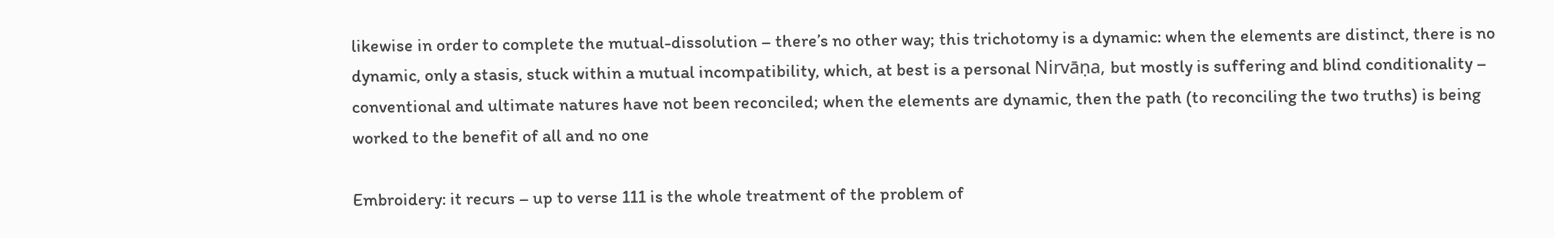likewise in order to complete the mutual-dissolution – there’s no other way; this trichotomy is a dynamic: when the elements are distinct, there is no dynamic, only a stasis, stuck within a mutual incompatibility, which, at best is a personal Nirvāṇa, but mostly is suffering and blind conditionality – conventional and ultimate natures have not been reconciled; when the elements are dynamic, then the path (to reconciling the two truths) is being worked to the benefit of all and no one

Embroidery: it recurs – up to verse 111 is the whole treatment of the problem of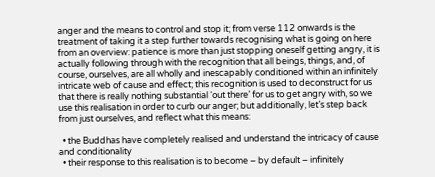anger and the means to control and stop it; from verse 112 onwards is the treatment of taking it a step further towards recognising what is going on here from an overview: patience is more than just stopping oneself getting angry, it is actually following through with the recognition that all beings, things, and, of course, ourselves, are all wholly and inescapably conditioned within an infinitely intricate web of cause and effect; this recognition is used to deconstruct for us that there is really nothing substantial ‘out there’ for us to get angry with, so we use this realisation in order to curb our anger; but additionally, let’s step back from just ourselves, and reflect what this means:

  • the Buddhas have completely realised and understand the intricacy of cause and conditionality
  • their response to this realisation is to become – by default – infinitely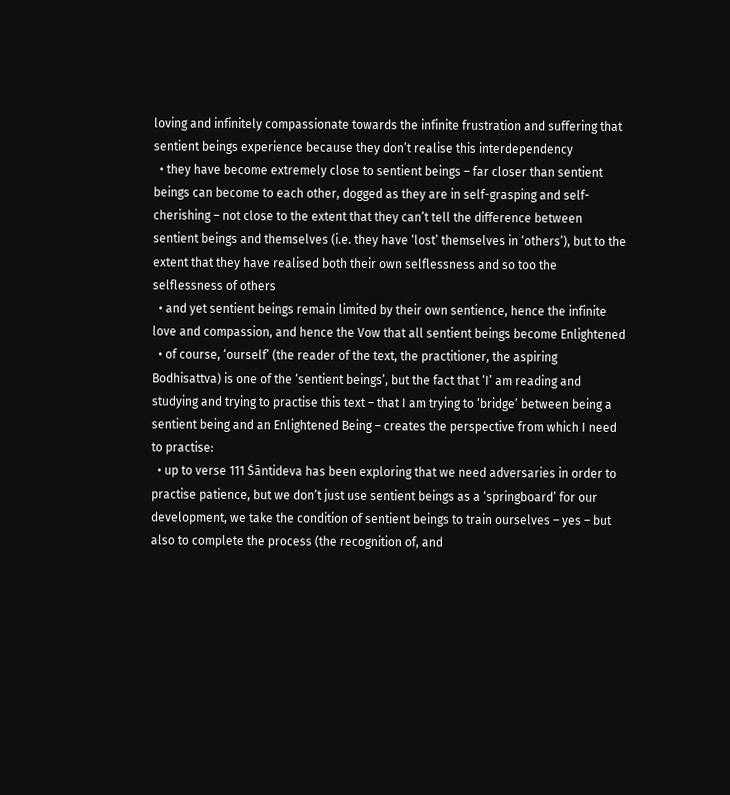loving and infinitely compassionate towards the infinite frustration and suffering that sentient beings experience because they don’t realise this interdependency
  • they have become extremely close to sentient beings – far closer than sentient beings can become to each other, dogged as they are in self-grasping and self-cherishing – not close to the extent that they can’t tell the difference between sentient beings and themselves (i.e. they have ‘lost’ themselves in ‘others’), but to the extent that they have realised both their own selflessness and so too the selflessness of others
  • and yet sentient beings remain limited by their own sentience, hence the infinite love and compassion, and hence the Vow that all sentient beings become Enlightened
  • of course, ‘ourself’ (the reader of the text, the practitioner, the aspiring Bodhisattva) is one of the ‘sentient beings’, but the fact that ‘I’ am reading and studying and trying to practise this text – that I am trying to ‘bridge’ between being a sentient being and an Enlightened Being – creates the perspective from which I need to practise:
  • up to verse 111 Śāntideva has been exploring that we need adversaries in order to practise patience, but we don’t just use sentient beings as a ‘springboard’ for our development, we take the condition of sentient beings to train ourselves – yes – but also to complete the process (the recognition of, and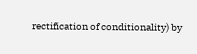rectification of conditionality) by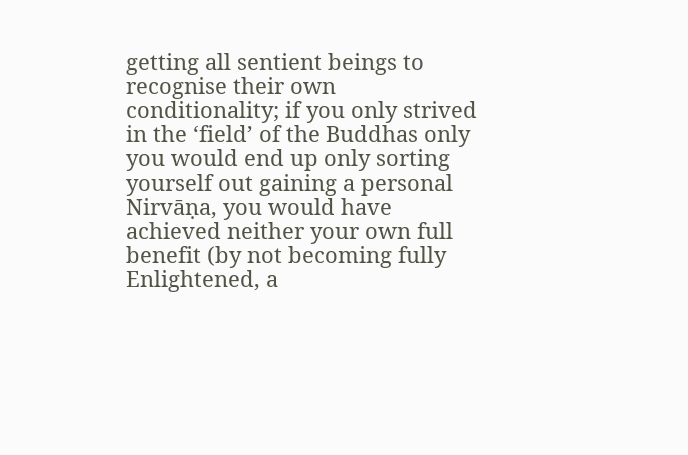getting all sentient beings to recognise their own conditionality; if you only strived in the ‘field’ of the Buddhas only you would end up only sorting yourself out gaining a personal Nirvāṇa, you would have achieved neither your own full benefit (by not becoming fully Enlightened, a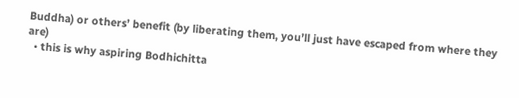Buddha) or others’ benefit (by liberating them, you’ll just have escaped from where they are)
  • this is why aspiring Bodhichitta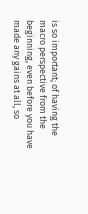is so important; of having the macro perspective from the beginning, even before you have made any gains at all, so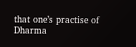that one’s practise of Dharma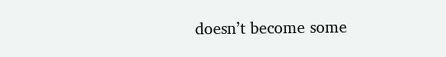doesn’t become some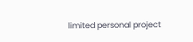limited personal project